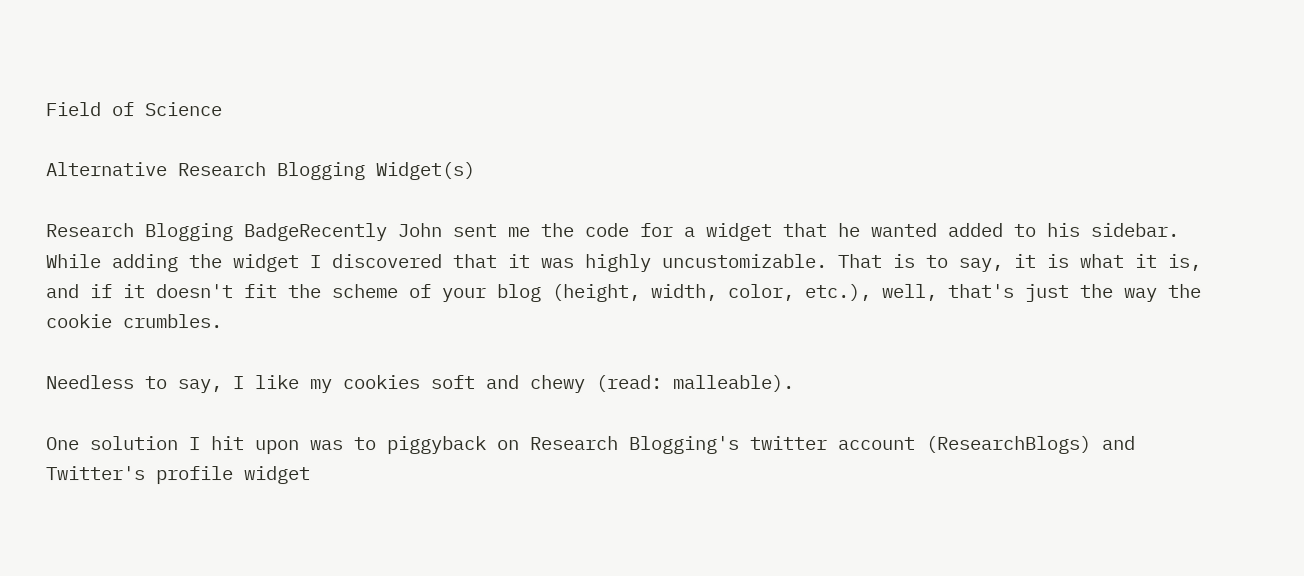Field of Science

Alternative Research Blogging Widget(s)

Research Blogging BadgeRecently John sent me the code for a widget that he wanted added to his sidebar. While adding the widget I discovered that it was highly uncustomizable. That is to say, it is what it is, and if it doesn't fit the scheme of your blog (height, width, color, etc.), well, that's just the way the cookie crumbles.

Needless to say, I like my cookies soft and chewy (read: malleable).

One solution I hit upon was to piggyback on Research Blogging's twitter account (ResearchBlogs) and Twitter's profile widget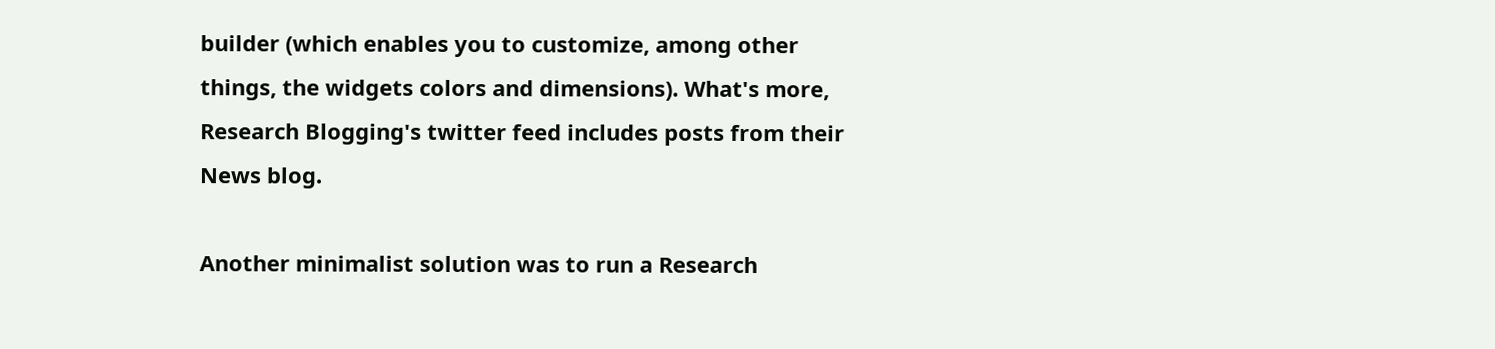builder (which enables you to customize, among other things, the widgets colors and dimensions). What's more, Research Blogging's twitter feed includes posts from their News blog.

Another minimalist solution was to run a Research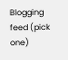Blogging feed (pick one)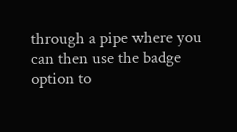through a pipe where you can then use the badge option to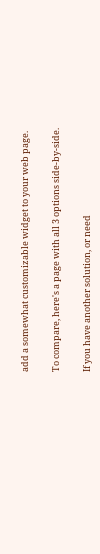add a somewhat customizable widget to your web page.

To compare, here's a page with all 3 options side-by-side.

If you have another solution, or need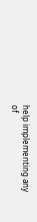help implementing any of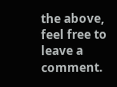the above, feel free to leave a comment.